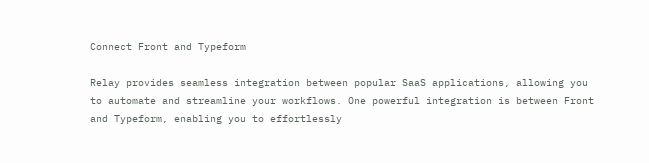Connect Front and Typeform

Relay provides seamless integration between popular SaaS applications, allowing you to automate and streamline your workflows. One powerful integration is between Front and Typeform, enabling you to effortlessly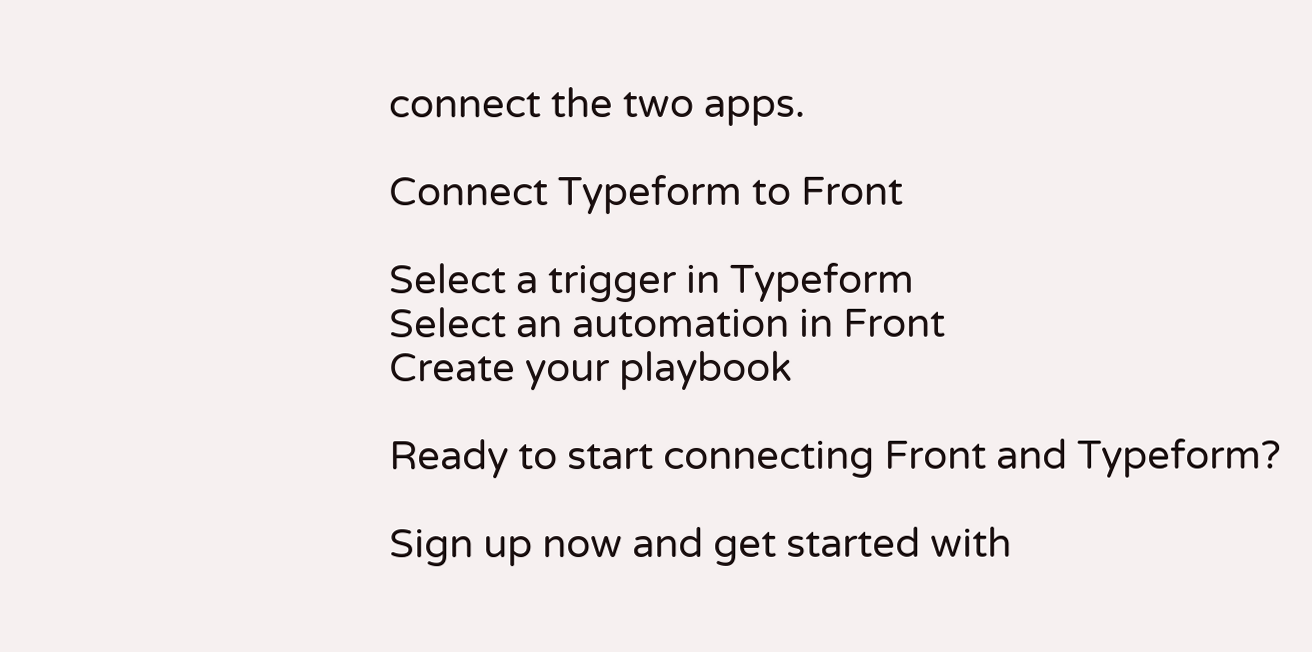connect the two apps.

Connect Typeform to Front

Select a trigger in Typeform
Select an automation in Front
Create your playbook

Ready to start connecting Front and Typeform?

Sign up now and get started with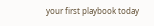your first playbook today